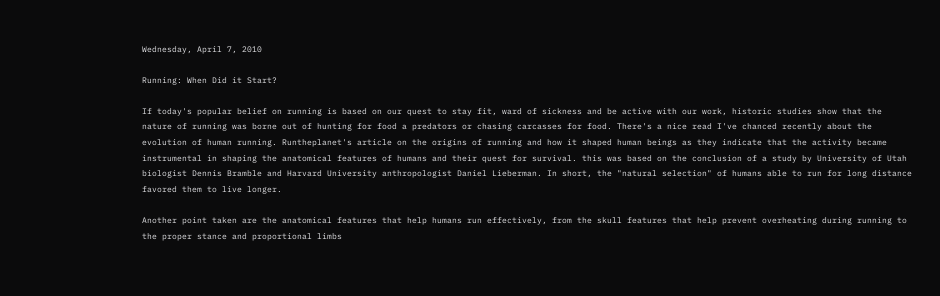Wednesday, April 7, 2010

Running: When Did it Start?

If today's popular belief on running is based on our quest to stay fit, ward of sickness and be active with our work, historic studies show that the nature of running was borne out of hunting for food a predators or chasing carcasses for food. There's a nice read I've chanced recently about the evolution of human running. Runtheplanet's article on the origins of running and how it shaped human beings as they indicate that the activity became instrumental in shaping the anatomical features of humans and their quest for survival. this was based on the conclusion of a study by University of Utah biologist Dennis Bramble and Harvard University anthropologist Daniel Lieberman. In short, the "natural selection" of humans able to run for long distance favored them to live longer.

Another point taken are the anatomical features that help humans run effectively, from the skull features that help prevent overheating during running to the proper stance and proportional limbs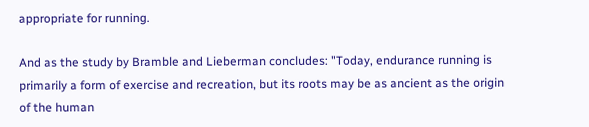appropriate for running.

And as the study by Bramble and Lieberman concludes: "Today, endurance running is primarily a form of exercise and recreation, but its roots may be as ancient as the origin of the human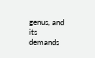genus, and its demands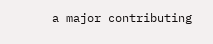a major contributing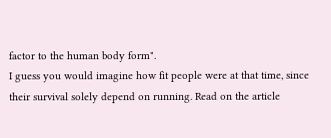factor to the human body form".
I guess you would imagine how fit people were at that time, since their survival solely depend on running. Read on the article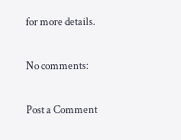for more details.

No comments:

Post a Comment